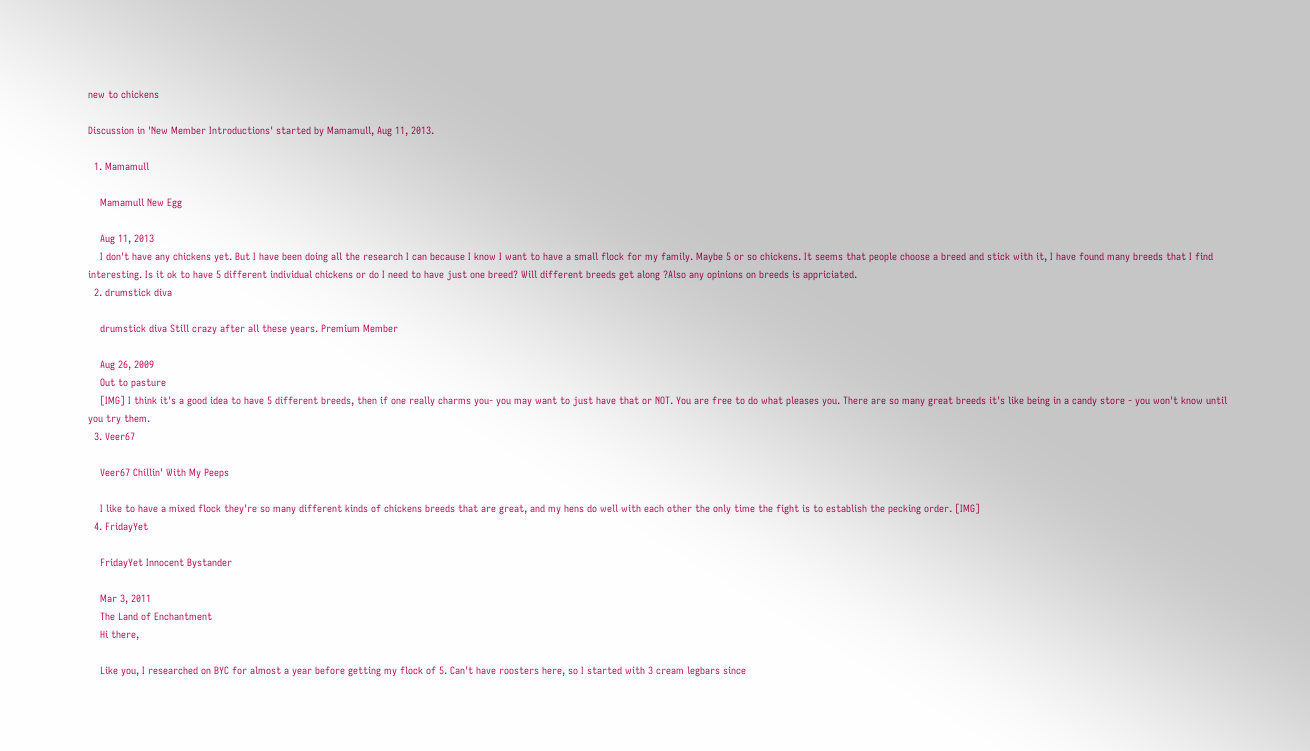new to chickens

Discussion in 'New Member Introductions' started by Mamamull, Aug 11, 2013.

  1. Mamamull

    Mamamull New Egg

    Aug 11, 2013
    I don't have any chickens yet. But I have been doing all the research I can because I know I want to have a small flock for my family. Maybe 5 or so chickens. It seems that people choose a breed and stick with it, I have found many breeds that I find interesting. Is it ok to have 5 different individual chickens or do I need to have just one breed? Will different breeds get along ?Also any opinions on breeds is appriciated.
  2. drumstick diva

    drumstick diva Still crazy after all these years. Premium Member

    Aug 26, 2009
    Out to pasture
    [IMG] I think it's a good idea to have 5 different breeds, then if one really charms you- you may want to just have that or NOT. You are free to do what pleases you. There are so many great breeds it's like being in a candy store - you won't know until you try them.
  3. Veer67

    Veer67 Chillin' With My Peeps

    I like to have a mixed flock they're so many different kinds of chickens breeds that are great, and my hens do well with each other the only time the fight is to establish the pecking order. [IMG]
  4. FridayYet

    FridayYet Innocent Bystander

    Mar 3, 2011
    The Land of Enchantment
    Hi there,

    Like you, I researched on BYC for almost a year before getting my flock of 5. Can't have roosters here, so I started with 3 cream legbars since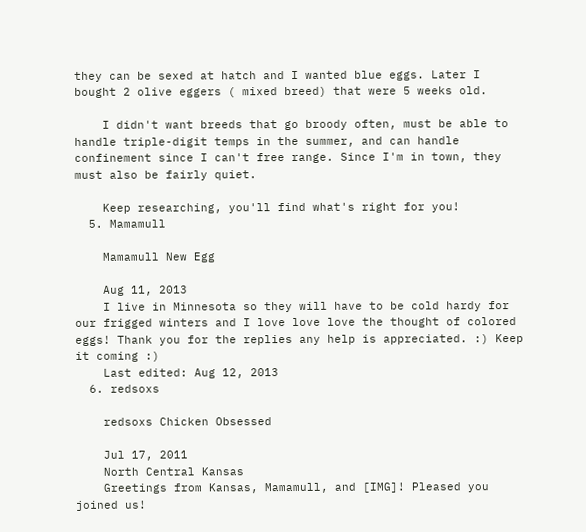they can be sexed at hatch and I wanted blue eggs. Later I bought 2 olive eggers ( mixed breed) that were 5 weeks old.

    I didn't want breeds that go broody often, must be able to handle triple-digit temps in the summer, and can handle confinement since I can't free range. Since I'm in town, they must also be fairly quiet.

    Keep researching, you'll find what's right for you!
  5. Mamamull

    Mamamull New Egg

    Aug 11, 2013
    I live in Minnesota so they will have to be cold hardy for our frigged winters and I love love love the thought of colored eggs! Thank you for the replies any help is appreciated. :) Keep it coming :)
    Last edited: Aug 12, 2013
  6. redsoxs

    redsoxs Chicken Obsessed

    Jul 17, 2011
    North Central Kansas
    Greetings from Kansas, Mamamull, and [IMG]! Pleased you joined us!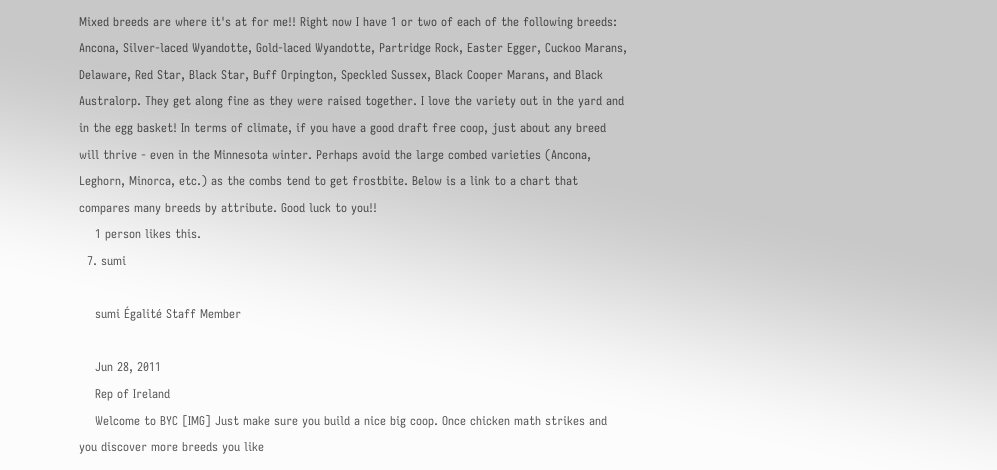Mixed breeds are where it's at for me!! Right now I have 1 or two of each of the following breeds: Ancona, Silver-laced Wyandotte, Gold-laced Wyandotte, Partridge Rock, Easter Egger, Cuckoo Marans, Delaware, Red Star, Black Star, Buff Orpington, Speckled Sussex, Black Cooper Marans, and Black Australorp. They get along fine as they were raised together. I love the variety out in the yard and in the egg basket! In terms of climate, if you have a good draft free coop, just about any breed will thrive - even in the Minnesota winter. Perhaps avoid the large combed varieties (Ancona, Leghorn, Minorca, etc.) as the combs tend to get frostbite. Below is a link to a chart that compares many breeds by attribute. Good luck to you!!
    1 person likes this.
  7. sumi

    sumi Égalité Staff Member

    Jun 28, 2011
    Rep of Ireland
    Welcome to BYC [IMG] Just make sure you build a nice big coop. Once chicken math strikes and you discover more breeds you like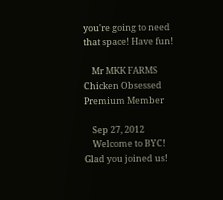you're going to need that space! Have fun!

    Mr MKK FARMS Chicken Obsessed Premium Member

    Sep 27, 2012
    Welcome to BYC! Glad you joined us!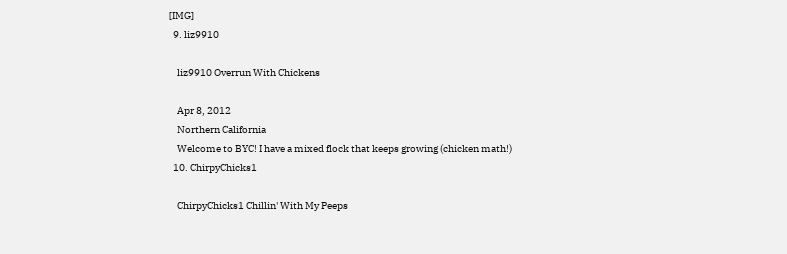[IMG]
  9. liz9910

    liz9910 Overrun With Chickens

    Apr 8, 2012
    Northern California
    Welcome to BYC! I have a mixed flock that keeps growing (chicken math!)
  10. ChirpyChicks1

    ChirpyChicks1 Chillin' With My Peeps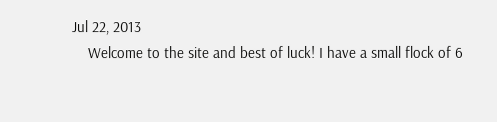Jul 22, 2013
    Welcome to the site and best of luck! I have a small flock of 6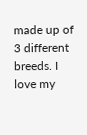made up of 3 different breeds. I love my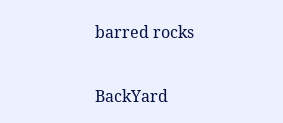barred rocks

BackYard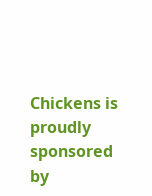Chickens is proudly sponsored by